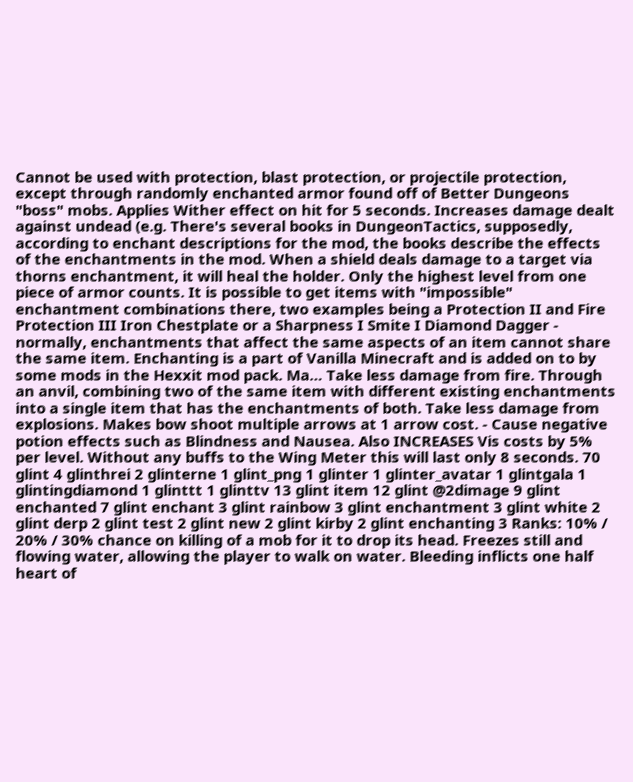Cannot be used with protection, blast protection, or projectile protection, except through randomly enchanted armor found off of Better Dungeons "boss" mobs. Applies Wither effect on hit for 5 seconds. Increases damage dealt against undead (e.g. There's several books in DungeonTactics, supposedly, according to enchant descriptions for the mod, the books describe the effects of the enchantments in the mod. When a shield deals damage to a target via thorns enchantment, it will heal the holder. Only the highest level from one piece of armor counts. It is possible to get items with "impossible" enchantment combinations there, two examples being a Protection II and Fire Protection III Iron Chestplate or a Sharpness I Smite I Diamond Dagger - normally, enchantments that affect the same aspects of an item cannot share the same item. Enchanting is a part of Vanilla Minecraft and is added on to by some mods in the Hexxit mod pack. Ma… Take less damage from fire. Through an anvil, combining two of the same item with different existing enchantments into a single item that has the enchantments of both. Take less damage from explosions. Makes bow shoot multiple arrows at 1 arrow cost. - Cause negative potion effects such as Blindness and Nausea. Also INCREASES Vis costs by 5% per level. Without any buffs to the Wing Meter this will last only 8 seconds. 70 glint 4 glinthrei 2 glinterne 1 glint_png 1 glinter 1 glinter_avatar 1 glintgala 1 glintingdiamond 1 glinttt 1 glinttv 13 glint item 12 glint @2dimage 9 glint enchanted 7 glint enchant 3 glint rainbow 3 glint enchantment 3 glint white 2 glint derp 2 glint test 2 glint new 2 glint kirby 2 glint enchanting 3 Ranks: 10% / 20% / 30% chance on killing of a mob for it to drop its head. Freezes still and flowing water, allowing the player to walk on water. Bleeding inflicts one half heart of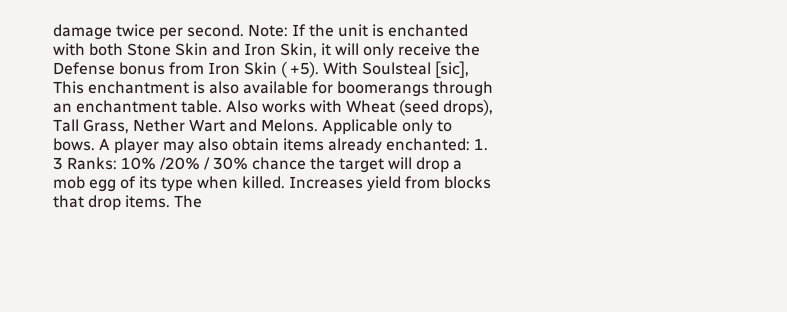damage twice per second. Note: If the unit is enchanted with both Stone Skin and Iron Skin, it will only receive the  Defense bonus from Iron Skin ( +5). With Soulsteal [sic], This enchantment is also available for boomerangs through an enchantment table. Also works with Wheat (seed drops), Tall Grass, Nether Wart and Melons. Applicable only to bows. A player may also obtain items already enchanted: 1. 3 Ranks: 10% /20% / 30% chance the target will drop a mob egg of its type when killed. Increases yield from blocks that drop items. The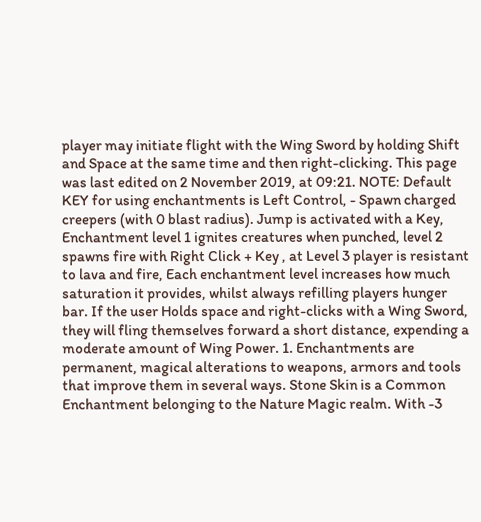player may initiate flight with the Wing Sword by holding Shift and Space at the same time and then right-clicking. This page was last edited on 2 November 2019, at 09:21. NOTE: Default KEY for using enchantments is Left Control, - Spawn charged creepers (with 0 blast radius). Jump is activated with a Key, Enchantment level 1 ignites creatures when punched, level 2 spawns fire with Right Click + Key , at Level 3 player is resistant to lava and fire, Each enchantment level increases how much saturation it provides, whilst always refilling players hunger bar. If the user Holds space and right-clicks with a Wing Sword, they will fling themselves forward a short distance, expending a moderate amount of Wing Power. 1. Enchantments are permanent, magical alterations to weapons, armors and tools that improve them in several ways. Stone Skin is a Common Enchantment belonging to the Nature Magic realm. With -3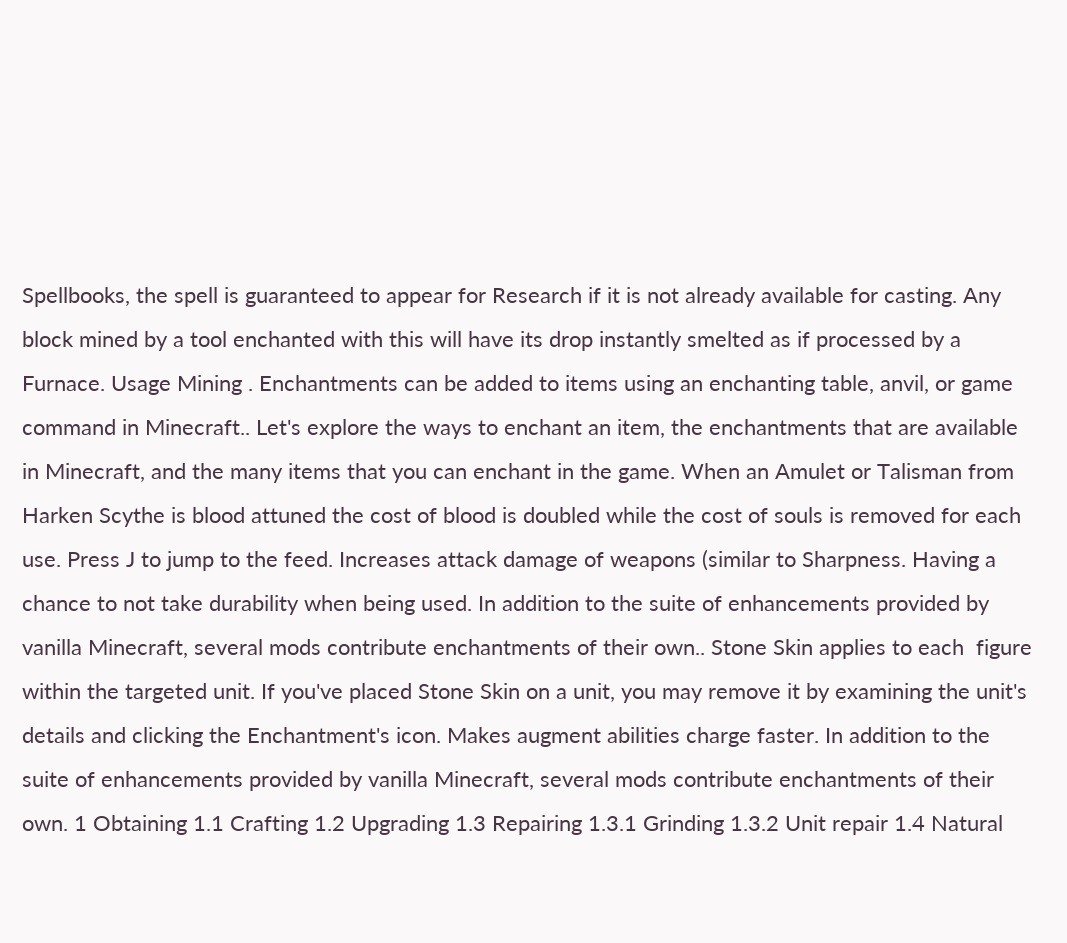Spellbooks, the spell is guaranteed to appear for Research if it is not already available for casting. Any block mined by a tool enchanted with this will have its drop instantly smelted as if processed by a Furnace. Usage Mining . Enchantments can be added to items using an enchanting table, anvil, or game command in Minecraft.. Let's explore the ways to enchant an item, the enchantments that are available in Minecraft, and the many items that you can enchant in the game. When an Amulet or Talisman from Harken Scythe is blood attuned the cost of blood is doubled while the cost of souls is removed for each use. Press J to jump to the feed. Increases attack damage of weapons (similar to Sharpness. Having a chance to not take durability when being used. In addition to the suite of enhancements provided by vanilla Minecraft, several mods contribute enchantments of their own.. Stone Skin applies to each  figure within the targeted unit. If you've placed Stone Skin on a unit, you may remove it by examining the unit's details and clicking the Enchantment's icon. Makes augment abilities charge faster. In addition to the suite of enhancements provided by vanilla Minecraft, several mods contribute enchantments of their own. 1 Obtaining 1.1 Crafting 1.2 Upgrading 1.3 Repairing 1.3.1 Grinding 1.3.2 Unit repair 1.4 Natural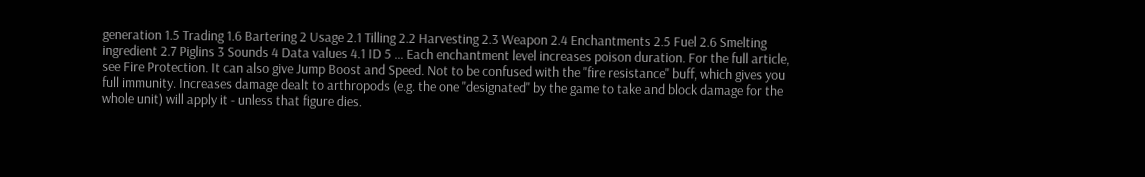generation 1.5 Trading 1.6 Bartering 2 Usage 2.1 Tilling 2.2 Harvesting 2.3 Weapon 2.4 Enchantments 2.5 Fuel 2.6 Smelting ingredient 2.7 Piglins 3 Sounds 4 Data values 4.1 ID 5 … Each enchantment level increases poison duration. For the full article, see Fire Protection. It can also give Jump Boost and Speed. Not to be confused with the "fire resistance" buff, which gives you full immunity. Increases damage dealt to arthropods (e.g. the one "designated" by the game to take and block damage for the whole unit) will apply it - unless that figure dies.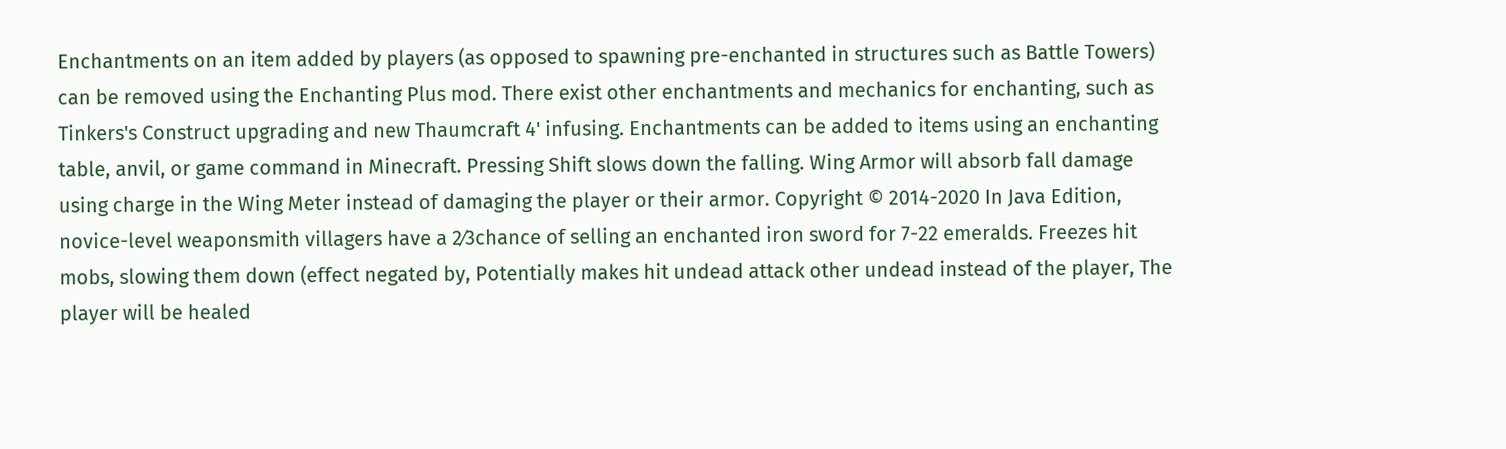Enchantments on an item added by players (as opposed to spawning pre-enchanted in structures such as Battle Towers) can be removed using the Enchanting Plus mod. There exist other enchantments and mechanics for enchanting, such as Tinkers's Construct upgrading and new Thaumcraft 4' infusing. Enchantments can be added to items using an enchanting table, anvil, or game command in Minecraft. Pressing Shift slows down the falling. Wing Armor will absorb fall damage using charge in the Wing Meter instead of damaging the player or their armor. Copyright © 2014-2020 In Java Edition, novice-level weaponsmith villagers have a 2⁄3chance of selling an enchanted iron sword for 7-22 emeralds. Freezes hit mobs, slowing them down (effect negated by, Potentially makes hit undead attack other undead instead of the player, The player will be healed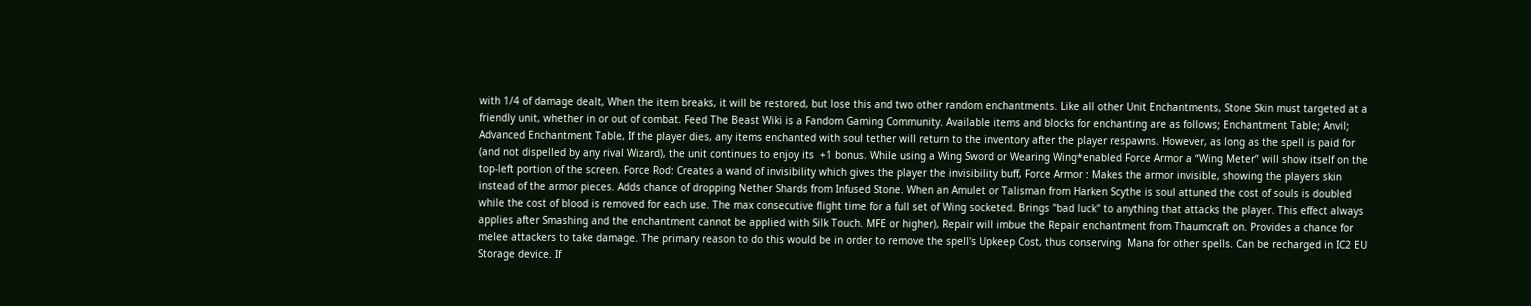with 1/4 of damage dealt, When the item breaks, it will be restored, but lose this and two other random enchantments. Like all other Unit Enchantments, Stone Skin must targeted at a friendly unit, whether in or out of combat. Feed The Beast Wiki is a Fandom Gaming Community. Available items and blocks for enchanting are as follows; Enchantment Table; Anvil; Advanced Enchantment Table, If the player dies, any items enchanted with soul tether will return to the inventory after the player respawns. However, as long as the spell is paid for (and not dispelled by any rival Wizard), the unit continues to enjoy its  +1 bonus. While using a Wing Sword or Wearing Wing*enabled Force Armor a “Wing Meter” will show itself on the top-left portion of the screen. Force Rod: Creates a wand of invisibility which gives the player the invisibility buff, Force Armor : Makes the armor invisible, showing the players skin instead of the armor pieces. Adds chance of dropping Nether Shards from Infused Stone. When an Amulet or Talisman from Harken Scythe is soul attuned the cost of souls is doubled while the cost of blood is removed for each use. The max consecutive flight time for a full set of Wing socketed. Brings "bad luck" to anything that attacks the player. This effect always applies after Smashing and the enchantment cannot be applied with Silk Touch. MFE or higher), Repair will imbue the Repair enchantment from Thaumcraft on. Provides a chance for melee attackers to take damage. The primary reason to do this would be in order to remove the spell's Upkeep Cost, thus conserving  Mana for other spells. Can be recharged in IC2 EU Storage device. If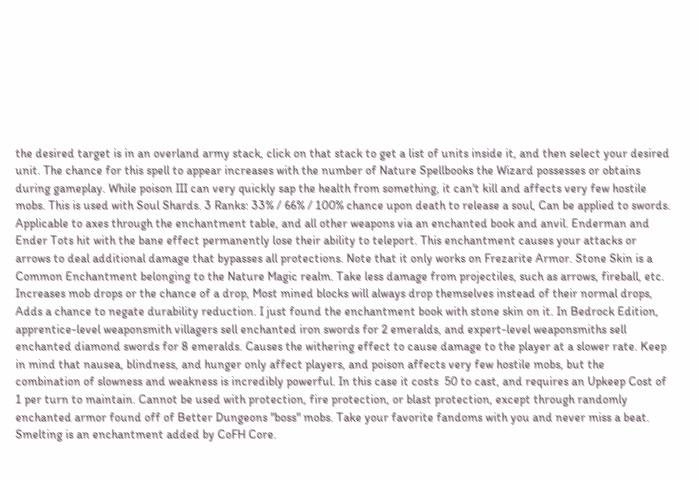the desired target is in an overland army stack, click on that stack to get a list of units inside it, and then select your desired unit. The chance for this spell to appear increases with the number of Nature Spellbooks the Wizard possesses or obtains during gameplay. While poison III can very quickly sap the health from something, it can't kill and affects very few hostile mobs. This is used with Soul Shards. 3 Ranks: 33% / 66% / 100% chance upon death to release a soul, Can be applied to swords. Applicable to axes through the enchantment table, and all other weapons via an enchanted book and anvil. Enderman and Ender Tots hit with the bane effect permanently lose their ability to teleport. This enchantment causes your attacks or arrows to deal additional damage that bypasses all protections. Note that it only works on Frezarite Armor. Stone Skin is a Common Enchantment belonging to the Nature Magic realm. Take less damage from projectiles, such as arrows, fireball, etc. Increases mob drops or the chance of a drop, Most mined blocks will always drop themselves instead of their normal drops, Adds a chance to negate durability reduction. I just found the enchantment book with stone skin on it. In Bedrock Edition, apprentice-level weaponsmith villagers sell enchanted iron swords for 2 emeralds, and expert-level weaponsmiths sell enchanted diamond swords for 8 emeralds. Causes the withering effect to cause damage to the player at a slower rate. Keep in mind that nausea, blindness, and hunger only affect players, and poison affects very few hostile mobs, but the combination of slowness and weakness is incredibly powerful. In this case it costs  50 to cast, and requires an Upkeep Cost of  1 per turn to maintain. Cannot be used with protection, fire protection, or blast protection, except through randomly enchanted armor found off of Better Dungeons "boss" mobs. Take your favorite fandoms with you and never miss a beat. Smelting is an enchantment added by CoFH Core.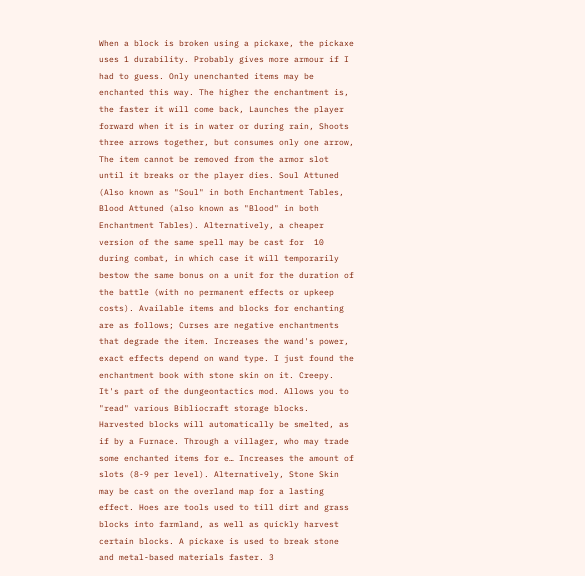When a block is broken using a pickaxe, the pickaxe uses 1 durability. Probably gives more armour if I had to guess. Only unenchanted items may be enchanted this way. The higher the enchantment is, the faster it will come back, Launches the player forward when it is in water or during rain, Shoots three arrows together, but consumes only one arrow, The item cannot be removed from the armor slot until it breaks or the player dies. Soul Attuned (Also known as "Soul" in both Enchantment Tables, Blood Attuned (also known as "Blood" in both Enchantment Tables). Alternatively, a cheaper version of the same spell may be cast for  10 during combat, in which case it will temporarily bestow the same bonus on a unit for the duration of the battle (with no permanent effects or upkeep costs). Available items and blocks for enchanting are as follows; Curses are negative enchantments that degrade the item. Increases the wand's power, exact effects depend on wand type. I just found the enchantment book with stone skin on it. Creepy. It's part of the dungeontactics mod. Allows you to "read" various Bibliocraft storage blocks. Harvested blocks will automatically be smelted, as if by a Furnace. Through a villager, who may trade some enchanted items for e… Increases the amount of slots (8-9 per level). Alternatively, Stone Skin may be cast on the overland map for a lasting effect. Hoes are tools used to till dirt and grass blocks into farmland, as well as quickly harvest certain blocks. A pickaxe is used to break stone and metal-based materials faster. 3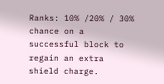Ranks: 10% /20% / 30% chance on a successful block to regain an extra shield charge.